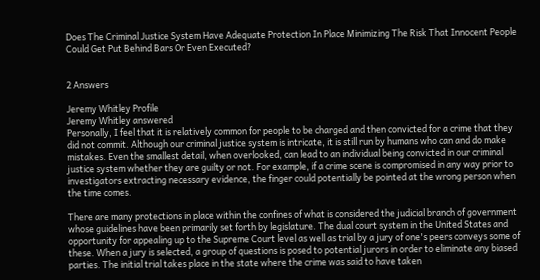Does The Criminal Justice System Have Adequate Protection In Place Minimizing The Risk That Innocent People Could Get Put Behind Bars Or Even Executed?


2 Answers

Jeremy Whitley Profile
Jeremy Whitley answered
Personally, I feel that it is relatively common for people to be charged and then convicted for a crime that they did not commit. Although our criminal justice system is intricate, it is still run by humans who can and do make mistakes. Even the smallest detail, when overlooked, can lead to an individual being convicted in our criminal justice system whether they are guilty or not. For example, if a crime scene is compromised in any way prior to investigators extracting necessary evidence, the finger could potentially be pointed at the wrong person when the time comes.

There are many protections in place within the confines of what is considered the judicial branch of government whose guidelines have been primarily set forth by legislature. The dual court system in the United States and opportunity for appealing up to the Supreme Court level as well as trial by a jury of one's peers conveys some of these. When a jury is selected, a group of questions is posed to potential jurors in order to eliminate any biased parties. The initial trial takes place in the state where the crime was said to have taken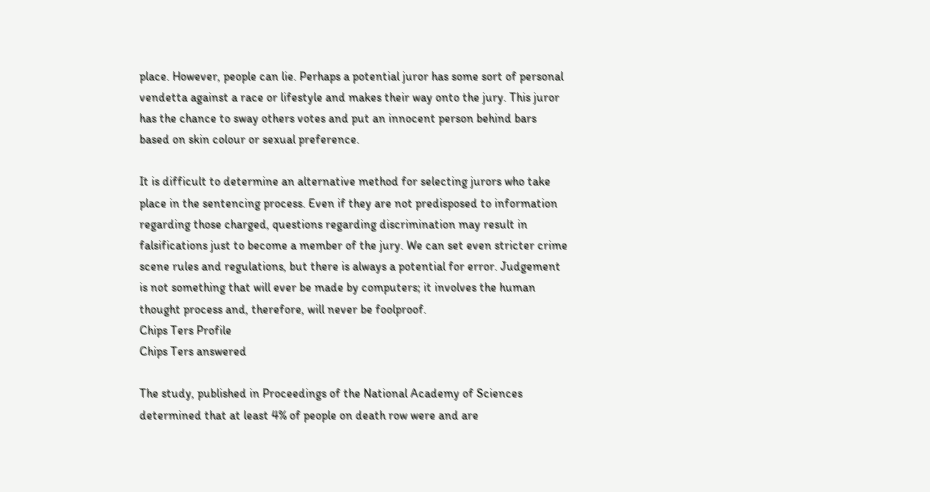place. However, people can lie. Perhaps a potential juror has some sort of personal vendetta against a race or lifestyle and makes their way onto the jury. This juror has the chance to sway others votes and put an innocent person behind bars based on skin colour or sexual preference.

It is difficult to determine an alternative method for selecting jurors who take place in the sentencing process. Even if they are not predisposed to information regarding those charged, questions regarding discrimination may result in falsifications just to become a member of the jury. We can set even stricter crime scene rules and regulations, but there is always a potential for error. Judgement is not something that will ever be made by computers; it involves the human thought process and, therefore, will never be foolproof.
Chips Ters Profile
Chips Ters answered

The study, published in Proceedings of the National Academy of Sciences determined that at least 4% of people on death row were and are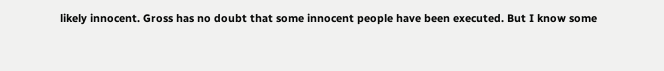likely innocent. Gross has no doubt that some innocent people have been executed. But I know some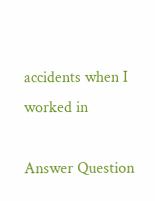accidents when I worked in

Answer Question